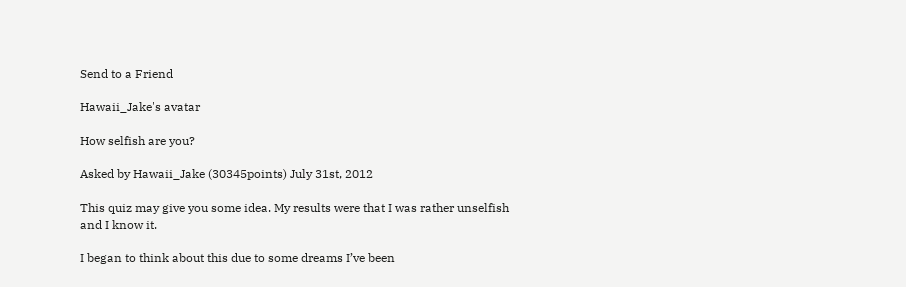Send to a Friend

Hawaii_Jake's avatar

How selfish are you?

Asked by Hawaii_Jake (30345points) July 31st, 2012

This quiz may give you some idea. My results were that I was rather unselfish and I know it.

I began to think about this due to some dreams I’ve been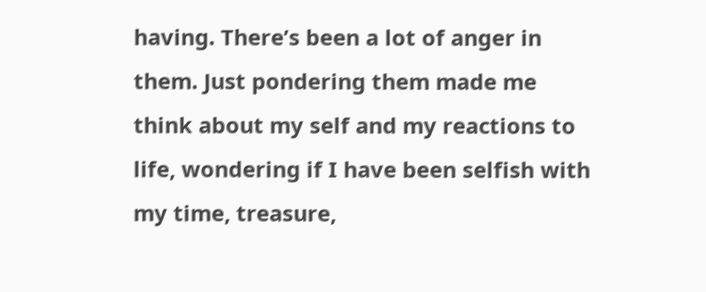having. There’s been a lot of anger in them. Just pondering them made me think about my self and my reactions to life, wondering if I have been selfish with my time, treasure,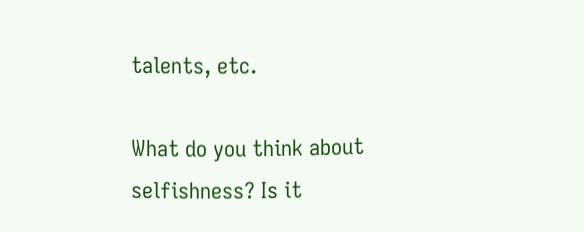talents, etc.

What do you think about selfishness? Is it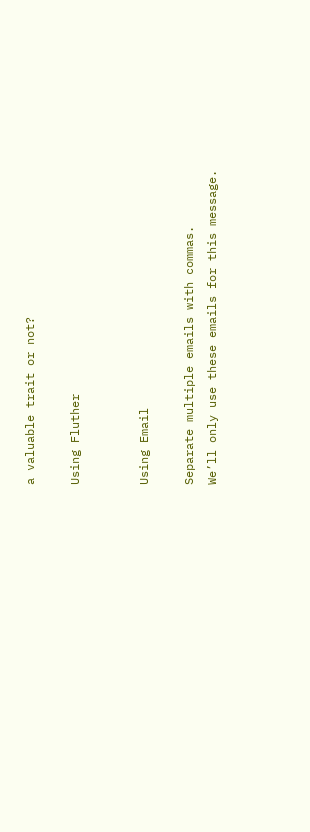a valuable trait or not?

Using Fluther


Using Email

Separate multiple emails with commas.
We’ll only use these emails for this message.